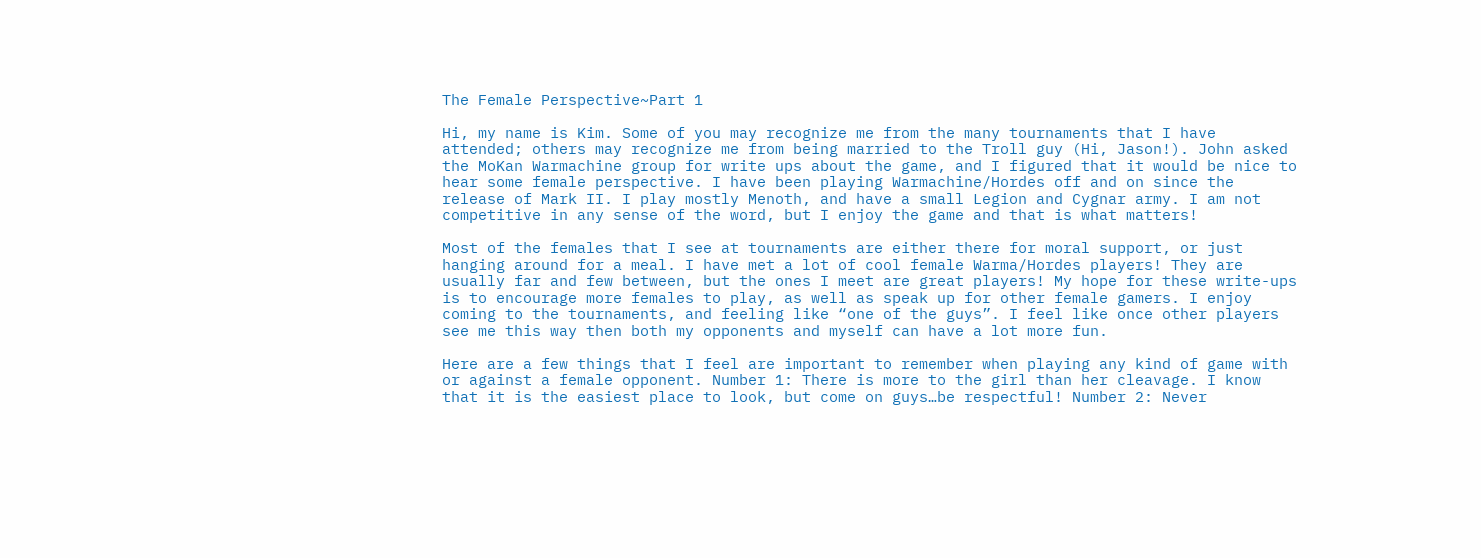The Female Perspective~Part 1

Hi, my name is Kim. Some of you may recognize me from the many tournaments that I have attended; others may recognize me from being married to the Troll guy (Hi, Jason!). John asked the MoKan Warmachine group for write ups about the game, and I figured that it would be nice to hear some female perspective. I have been playing Warmachine/Hordes off and on since the release of Mark II. I play mostly Menoth, and have a small Legion and Cygnar army. I am not competitive in any sense of the word, but I enjoy the game and that is what matters!

Most of the females that I see at tournaments are either there for moral support, or just hanging around for a meal. I have met a lot of cool female Warma/Hordes players! They are usually far and few between, but the ones I meet are great players! My hope for these write-ups is to encourage more females to play, as well as speak up for other female gamers. I enjoy coming to the tournaments, and feeling like “one of the guys”. I feel like once other players see me this way then both my opponents and myself can have a lot more fun.

Here are a few things that I feel are important to remember when playing any kind of game with or against a female opponent. Number 1: There is more to the girl than her cleavage. I know that it is the easiest place to look, but come on guys…be respectful! Number 2: Never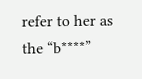refer to her as the “b****”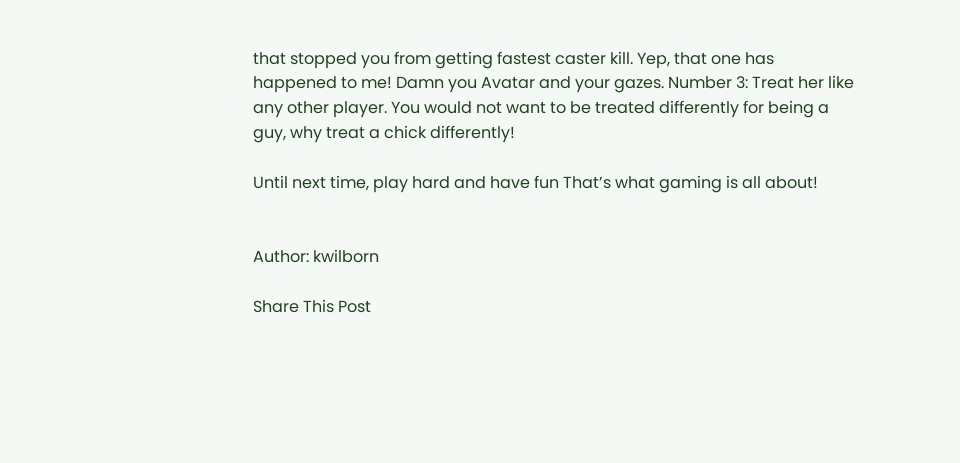that stopped you from getting fastest caster kill. Yep, that one has happened to me! Damn you Avatar and your gazes. Number 3: Treat her like any other player. You would not want to be treated differently for being a guy, why treat a chick differently!

Until next time, play hard and have fun That’s what gaming is all about!


Author: kwilborn

Share This Post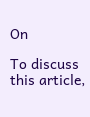On

To discuss this article,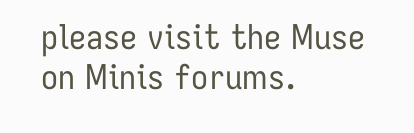please visit the Muse on Minis forums.